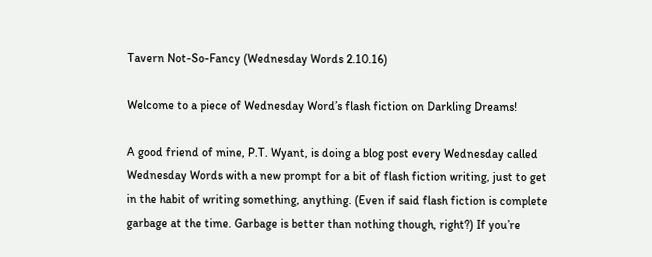Tavern Not-So-Fancy (Wednesday Words 2.10.16)

Welcome to a piece of Wednesday Word’s flash fiction on Darkling Dreams!

A good friend of mine, P.T. Wyant, is doing a blog post every Wednesday called Wednesday Words with a new prompt for a bit of flash fiction writing, just to get in the habit of writing something, anything. (Even if said flash fiction is complete garbage at the time. Garbage is better than nothing though, right?) If you’re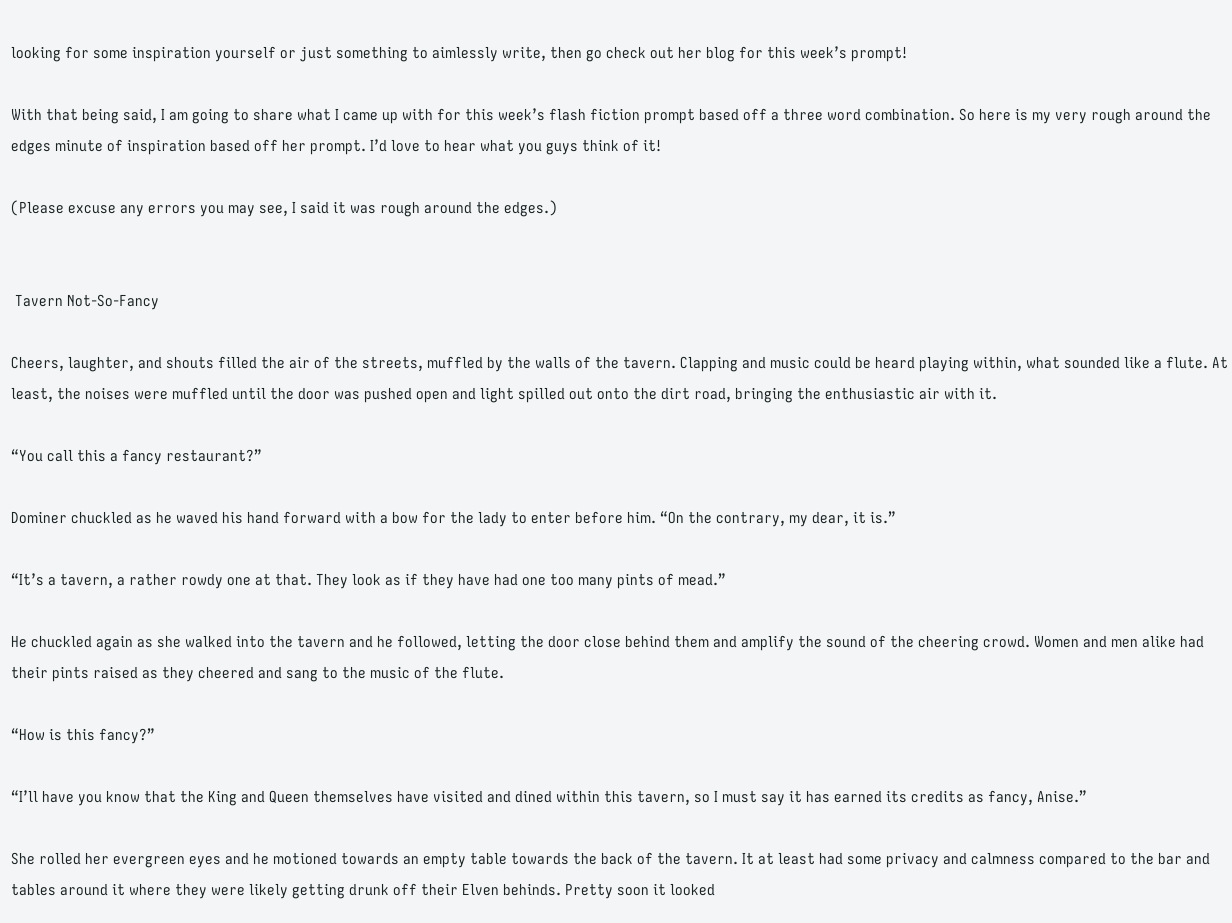looking for some inspiration yourself or just something to aimlessly write, then go check out her blog for this week’s prompt!

With that being said, I am going to share what I came up with for this week’s flash fiction prompt based off a three word combination. So here is my very rough around the edges minute of inspiration based off her prompt. I’d love to hear what you guys think of it!

(Please excuse any errors you may see, I said it was rough around the edges.)


 Tavern Not-So-Fancy

Cheers, laughter, and shouts filled the air of the streets, muffled by the walls of the tavern. Clapping and music could be heard playing within, what sounded like a flute. At least, the noises were muffled until the door was pushed open and light spilled out onto the dirt road, bringing the enthusiastic air with it.

“You call this a fancy restaurant?”

Dominer chuckled as he waved his hand forward with a bow for the lady to enter before him. “On the contrary, my dear, it is.”

“It’s a tavern, a rather rowdy one at that. They look as if they have had one too many pints of mead.”

He chuckled again as she walked into the tavern and he followed, letting the door close behind them and amplify the sound of the cheering crowd. Women and men alike had their pints raised as they cheered and sang to the music of the flute.

“How is this fancy?”

“I’ll have you know that the King and Queen themselves have visited and dined within this tavern, so I must say it has earned its credits as fancy, Anise.”

She rolled her evergreen eyes and he motioned towards an empty table towards the back of the tavern. It at least had some privacy and calmness compared to the bar and tables around it where they were likely getting drunk off their Elven behinds. Pretty soon it looked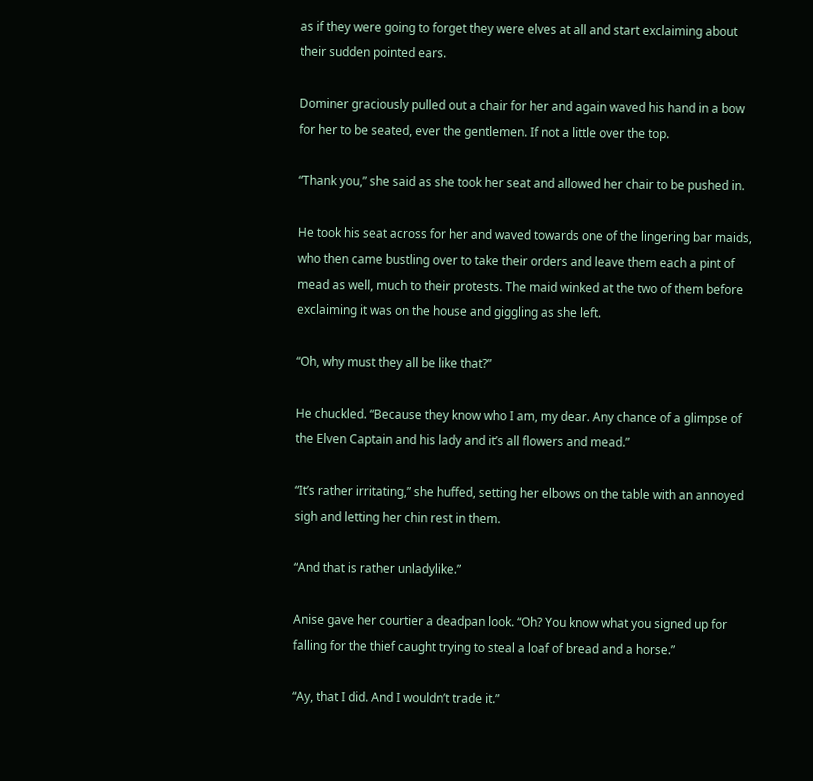as if they were going to forget they were elves at all and start exclaiming about their sudden pointed ears.

Dominer graciously pulled out a chair for her and again waved his hand in a bow for her to be seated, ever the gentlemen. If not a little over the top.

“Thank you,” she said as she took her seat and allowed her chair to be pushed in.

He took his seat across for her and waved towards one of the lingering bar maids, who then came bustling over to take their orders and leave them each a pint of mead as well, much to their protests. The maid winked at the two of them before exclaiming it was on the house and giggling as she left.

“Oh, why must they all be like that?”

He chuckled. “Because they know who I am, my dear. Any chance of a glimpse of the Elven Captain and his lady and it’s all flowers and mead.”

“It’s rather irritating,” she huffed, setting her elbows on the table with an annoyed sigh and letting her chin rest in them.

“And that is rather unladylike.”

Anise gave her courtier a deadpan look. “Oh? You know what you signed up for falling for the thief caught trying to steal a loaf of bread and a horse.”

“Ay, that I did. And I wouldn’t trade it.”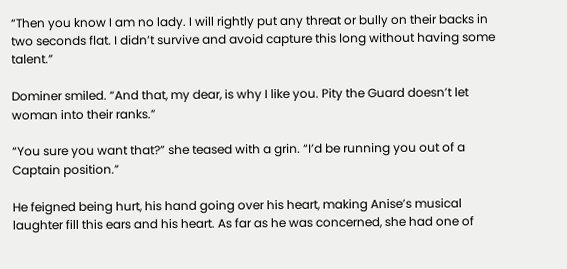“Then you know I am no lady. I will rightly put any threat or bully on their backs in two seconds flat. I didn’t survive and avoid capture this long without having some talent.”

Dominer smiled. “And that, my dear, is why I like you. Pity the Guard doesn’t let woman into their ranks.”

“You sure you want that?” she teased with a grin. “I’d be running you out of a Captain position.”

He feigned being hurt, his hand going over his heart, making Anise’s musical laughter fill this ears and his heart. As far as he was concerned, she had one of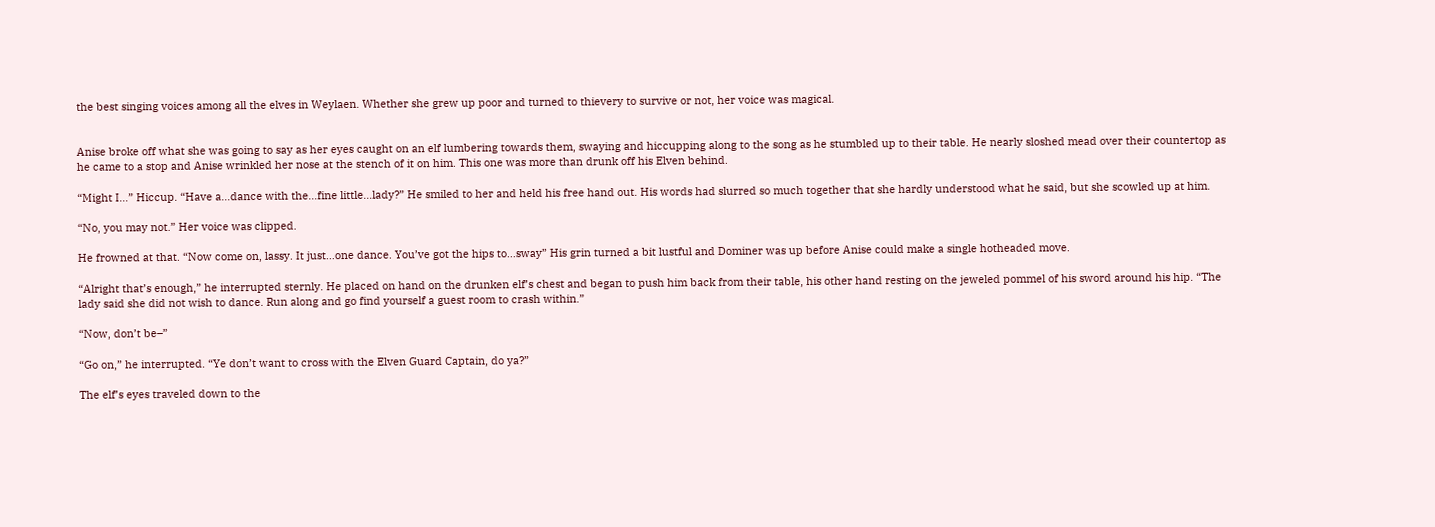the best singing voices among all the elves in Weylaen. Whether she grew up poor and turned to thievery to survive or not, her voice was magical.


Anise broke off what she was going to say as her eyes caught on an elf lumbering towards them, swaying and hiccupping along to the song as he stumbled up to their table. He nearly sloshed mead over their countertop as he came to a stop and Anise wrinkled her nose at the stench of it on him. This one was more than drunk off his Elven behind.

“Might I…” Hiccup. “Have a…dance with the…fine little…lady?” He smiled to her and held his free hand out. His words had slurred so much together that she hardly understood what he said, but she scowled up at him.

“No, you may not.” Her voice was clipped.

He frowned at that. “Now come on, lassy. It just…one dance. You’ve got the hips to…sway” His grin turned a bit lustful and Dominer was up before Anise could make a single hotheaded move.

“Alright that’s enough,” he interrupted sternly. He placed on hand on the drunken elf’s chest and began to push him back from their table, his other hand resting on the jeweled pommel of his sword around his hip. “The lady said she did not wish to dance. Run along and go find yourself a guest room to crash within.”

“Now, don’t be–”

“Go on,” he interrupted. “Ye don’t want to cross with the Elven Guard Captain, do ya?”

The elf’s eyes traveled down to the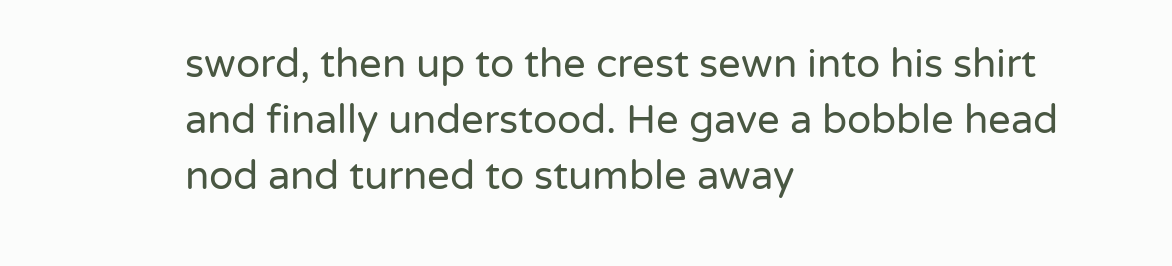sword, then up to the crest sewn into his shirt and finally understood. He gave a bobble head nod and turned to stumble away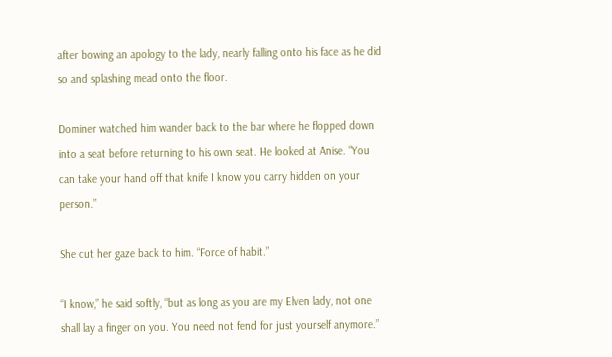after bowing an apology to the lady, nearly falling onto his face as he did so and splashing mead onto the floor.

Dominer watched him wander back to the bar where he flopped down into a seat before returning to his own seat. He looked at Anise. “You can take your hand off that knife I know you carry hidden on your person.”

She cut her gaze back to him. “Force of habit.”

“I know,” he said softly, “but as long as you are my Elven lady, not one shall lay a finger on you. You need not fend for just yourself anymore.”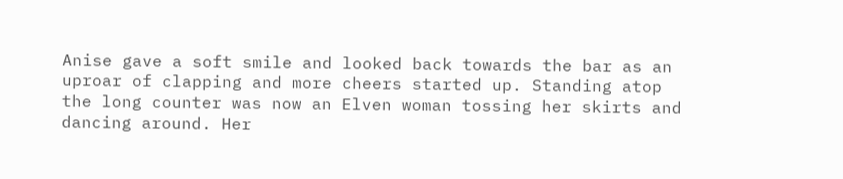Anise gave a soft smile and looked back towards the bar as an uproar of clapping and more cheers started up. Standing atop the long counter was now an Elven woman tossing her skirts and dancing around. Her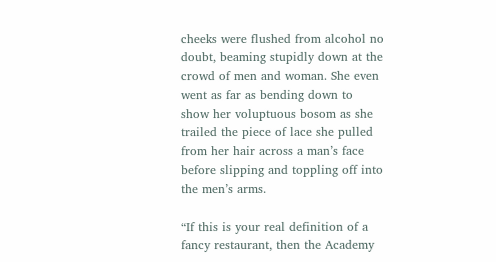cheeks were flushed from alcohol no doubt, beaming stupidly down at the crowd of men and woman. She even went as far as bending down to show her voluptuous bosom as she trailed the piece of lace she pulled from her hair across a man’s face before slipping and toppling off into the men’s arms.

“If this is your real definition of a fancy restaurant, then the Academy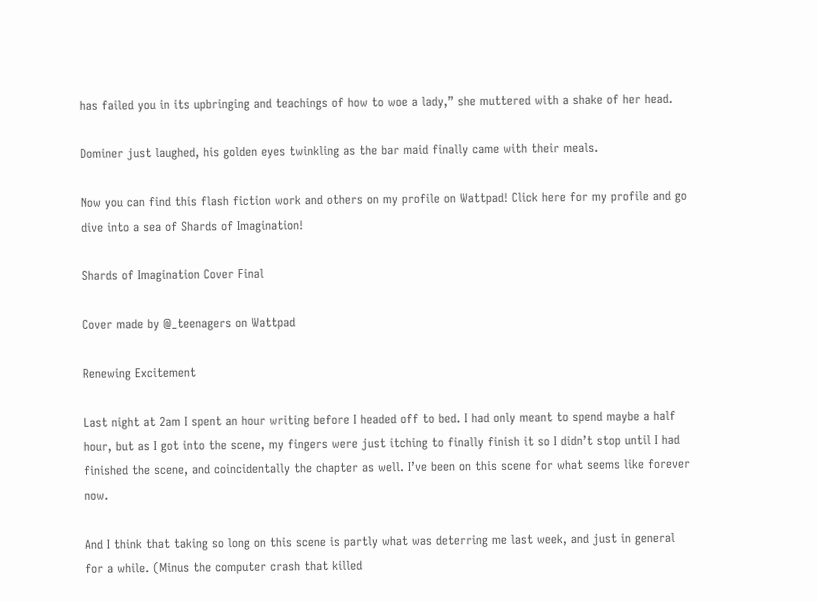has failed you in its upbringing and teachings of how to woe a lady,” she muttered with a shake of her head.

Dominer just laughed, his golden eyes twinkling as the bar maid finally came with their meals.

Now you can find this flash fiction work and others on my profile on Wattpad! Click here for my profile and go dive into a sea of Shards of Imagination!

Shards of Imagination Cover Final

Cover made by @_teenagers on Wattpad

Renewing Excitement

Last night at 2am I spent an hour writing before I headed off to bed. I had only meant to spend maybe a half hour, but as I got into the scene, my fingers were just itching to finally finish it so I didn’t stop until I had finished the scene, and coincidentally the chapter as well. I’ve been on this scene for what seems like forever now.

And I think that taking so long on this scene is partly what was deterring me last week, and just in general for a while. (Minus the computer crash that killed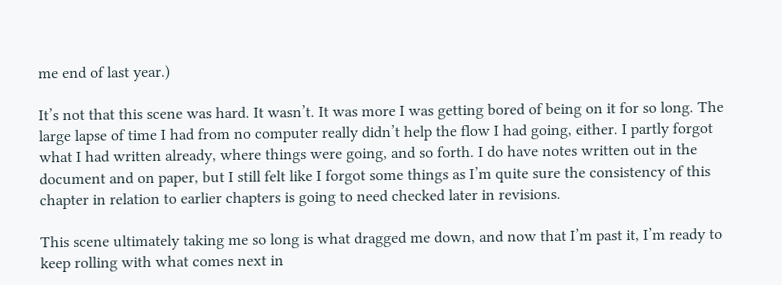me end of last year.)

It’s not that this scene was hard. It wasn’t. It was more I was getting bored of being on it for so long. The large lapse of time I had from no computer really didn’t help the flow I had going, either. I partly forgot what I had written already, where things were going, and so forth. I do have notes written out in the document and on paper, but I still felt like I forgot some things as I’m quite sure the consistency of this chapter in relation to earlier chapters is going to need checked later in revisions.

This scene ultimately taking me so long is what dragged me down, and now that I’m past it, I’m ready to keep rolling with what comes next in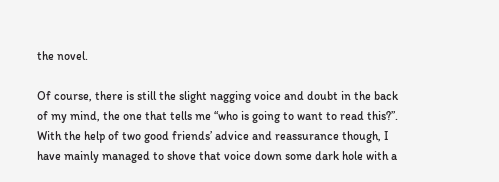the novel.

Of course, there is still the slight nagging voice and doubt in the back of my mind, the one that tells me “who is going to want to read this?”. With the help of two good friends’ advice and reassurance though, I have mainly managed to shove that voice down some dark hole with a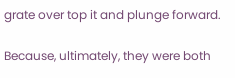grate over top it and plunge forward.

Because, ultimately, they were both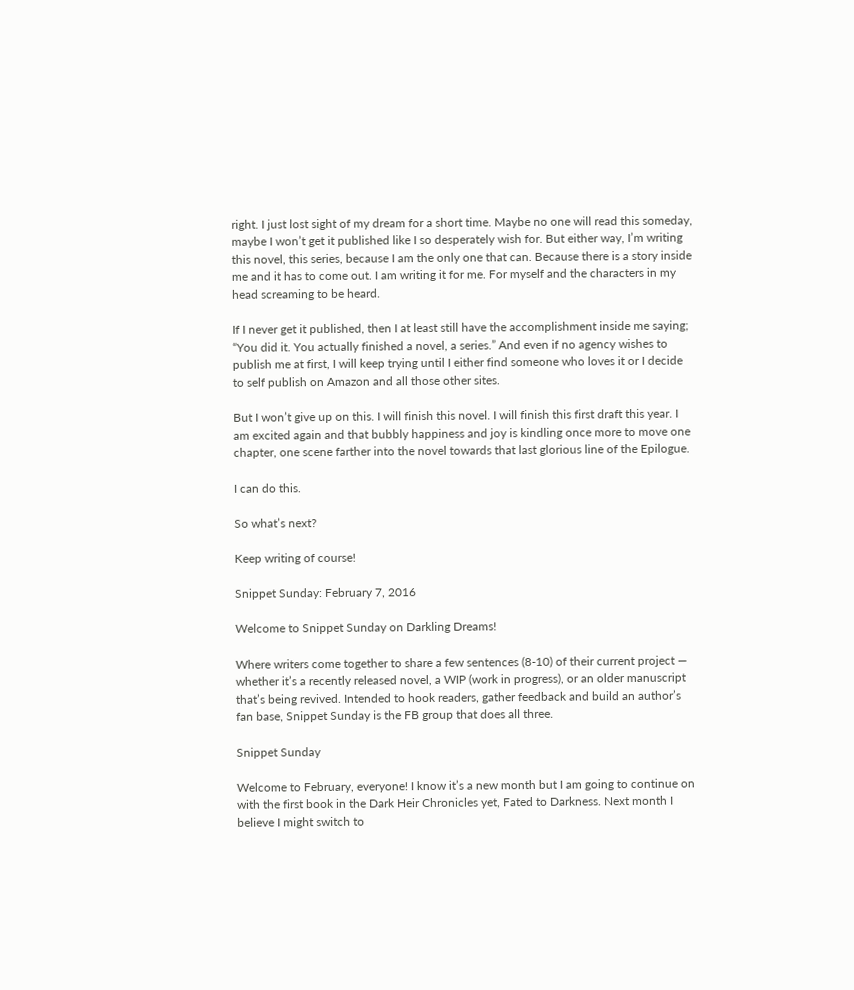right. I just lost sight of my dream for a short time. Maybe no one will read this someday, maybe I won’t get it published like I so desperately wish for. But either way, I’m writing this novel, this series, because I am the only one that can. Because there is a story inside me and it has to come out. I am writing it for me. For myself and the characters in my head screaming to be heard.

If I never get it published, then I at least still have the accomplishment inside me saying; “You did it. You actually finished a novel, a series.” And even if no agency wishes to publish me at first, I will keep trying until I either find someone who loves it or I decide to self publish on Amazon and all those other sites.

But I won’t give up on this. I will finish this novel. I will finish this first draft this year. I am excited again and that bubbly happiness and joy is kindling once more to move one chapter, one scene farther into the novel towards that last glorious line of the Epilogue.

I can do this.

So what’s next?

Keep writing of course!

Snippet Sunday: February 7, 2016

Welcome to Snippet Sunday on Darkling Dreams!

Where writers come together to share a few sentences (8-10) of their current project — whether it’s a recently released novel, a WIP (work in progress), or an older manuscript that’s being revived. Intended to hook readers, gather feedback and build an author’s fan base, Snippet Sunday is the FB group that does all three.

Snippet Sunday

Welcome to February, everyone! I know it’s a new month but I am going to continue on with the first book in the Dark Heir Chronicles yet, Fated to Darkness. Next month I believe I might switch to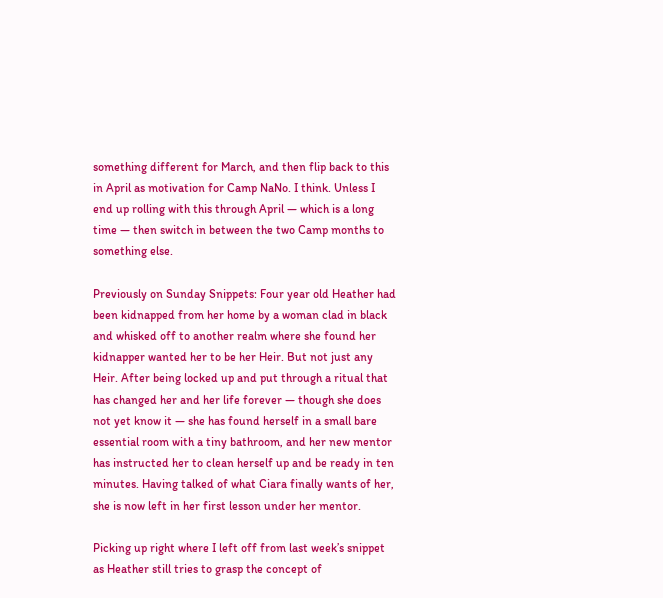something different for March, and then flip back to this in April as motivation for Camp NaNo. I think. Unless I end up rolling with this through April — which is a long time — then switch in between the two Camp months to something else.

Previously on Sunday Snippets: Four year old Heather had been kidnapped from her home by a woman clad in black and whisked off to another realm where she found her kidnapper wanted her to be her Heir. But not just any Heir. After being locked up and put through a ritual that has changed her and her life forever — though she does not yet know it — she has found herself in a small bare essential room with a tiny bathroom, and her new mentor has instructed her to clean herself up and be ready in ten minutes. Having talked of what Ciara finally wants of her, she is now left in her first lesson under her mentor.

Picking up right where I left off from last week’s snippet as Heather still tries to grasp the concept of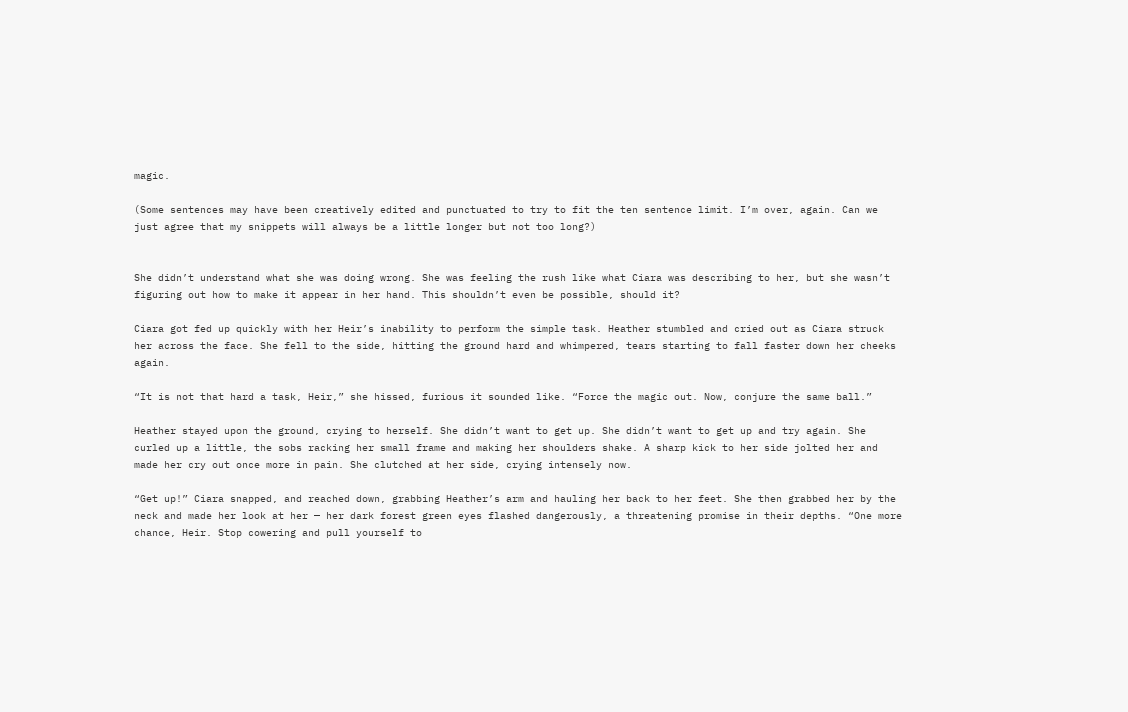magic.

(Some sentences may have been creatively edited and punctuated to try to fit the ten sentence limit. I’m over, again. Can we just agree that my snippets will always be a little longer but not too long?)


She didn’t understand what she was doing wrong. She was feeling the rush like what Ciara was describing to her, but she wasn’t figuring out how to make it appear in her hand. This shouldn’t even be possible, should it?

Ciara got fed up quickly with her Heir’s inability to perform the simple task. Heather stumbled and cried out as Ciara struck her across the face. She fell to the side, hitting the ground hard and whimpered, tears starting to fall faster down her cheeks again.

“It is not that hard a task, Heir,” she hissed, furious it sounded like. “Force the magic out. Now, conjure the same ball.”

Heather stayed upon the ground, crying to herself. She didn’t want to get up. She didn’t want to get up and try again. She curled up a little, the sobs racking her small frame and making her shoulders shake. A sharp kick to her side jolted her and made her cry out once more in pain. She clutched at her side, crying intensely now.

“Get up!” Ciara snapped, and reached down, grabbing Heather’s arm and hauling her back to her feet. She then grabbed her by the neck and made her look at her — her dark forest green eyes flashed dangerously, a threatening promise in their depths. “One more chance, Heir. Stop cowering and pull yourself to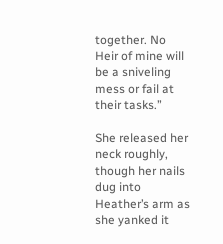together. No Heir of mine will be a sniveling mess or fail at their tasks.”

She released her neck roughly, though her nails dug into Heather’s arm as she yanked it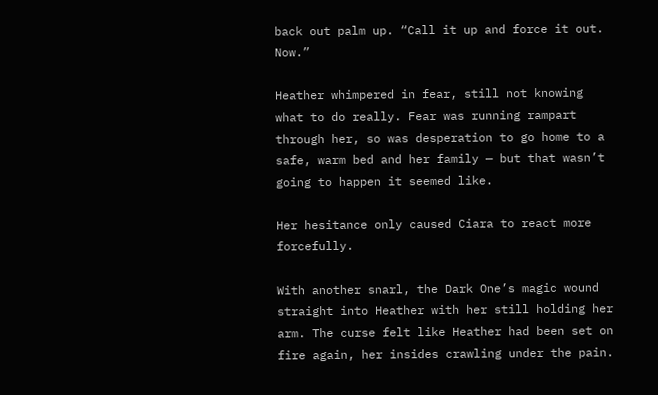back out palm up. “Call it up and force it out. Now.”

Heather whimpered in fear, still not knowing what to do really. Fear was running rampart through her, so was desperation to go home to a safe, warm bed and her family — but that wasn’t going to happen it seemed like.

Her hesitance only caused Ciara to react more forcefully.

With another snarl, the Dark One’s magic wound straight into Heather with her still holding her arm. The curse felt like Heather had been set on fire again, her insides crawling under the pain.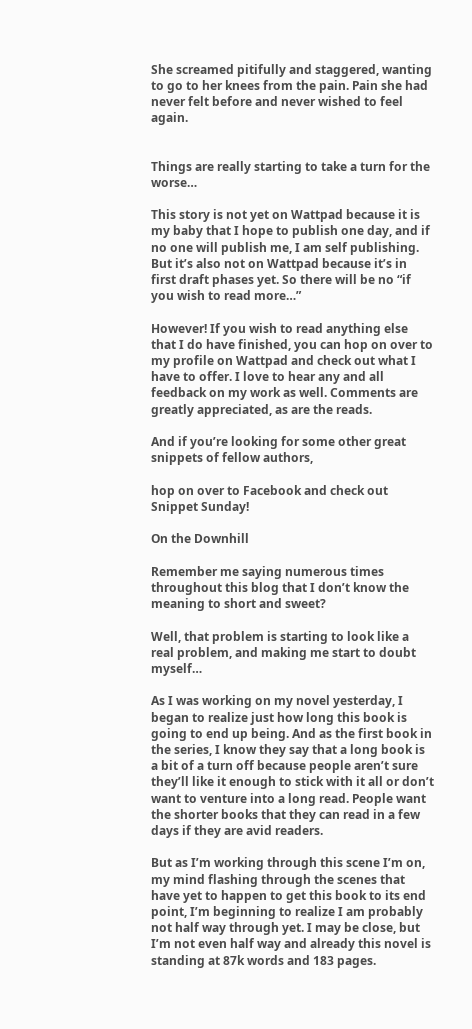She screamed pitifully and staggered, wanting to go to her knees from the pain. Pain she had never felt before and never wished to feel again.


Things are really starting to take a turn for the worse…

This story is not yet on Wattpad because it is my baby that I hope to publish one day, and if no one will publish me, I am self publishing. But it’s also not on Wattpad because it’s in first draft phases yet. So there will be no “if you wish to read more…”

However! If you wish to read anything else that I do have finished, you can hop on over to my profile on Wattpad and check out what I have to offer. I love to hear any and all feedback on my work as well. Comments are greatly appreciated, as are the reads.

And if you’re looking for some other great snippets of fellow authors,

hop on over to Facebook and check out Snippet Sunday!

On the Downhill

Remember me saying numerous times throughout this blog that I don’t know the meaning to short and sweet?

Well, that problem is starting to look like a real problem, and making me start to doubt myself…

As I was working on my novel yesterday, I began to realize just how long this book is going to end up being. And as the first book in the series, I know they say that a long book is a bit of a turn off because people aren’t sure they’ll like it enough to stick with it all or don’t want to venture into a long read. People want the shorter books that they can read in a few days if they are avid readers.

But as I’m working through this scene I’m on, my mind flashing through the scenes that have yet to happen to get this book to its end point, I’m beginning to realize I am probably not half way through yet. I may be close, but I’m not even half way and already this novel is standing at 87k words and 183 pages.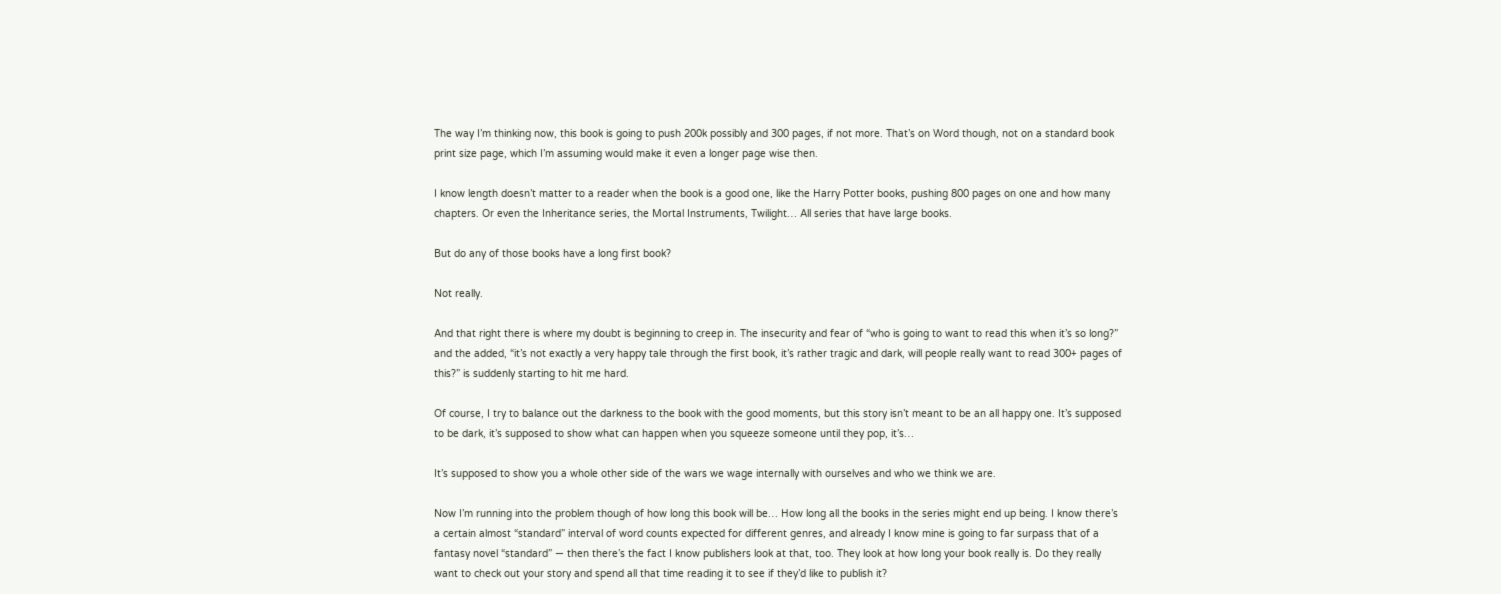The way I’m thinking now, this book is going to push 200k possibly and 300 pages, if not more. That’s on Word though, not on a standard book print size page, which I’m assuming would make it even a longer page wise then.

I know length doesn’t matter to a reader when the book is a good one, like the Harry Potter books, pushing 800 pages on one and how many chapters. Or even the Inheritance series, the Mortal Instruments, Twilight… All series that have large books.

But do any of those books have a long first book?

Not really.

And that right there is where my doubt is beginning to creep in. The insecurity and fear of “who is going to want to read this when it’s so long?” and the added, “it’s not exactly a very happy tale through the first book, it’s rather tragic and dark, will people really want to read 300+ pages of this?” is suddenly starting to hit me hard.

Of course, I try to balance out the darkness to the book with the good moments, but this story isn’t meant to be an all happy one. It’s supposed to be dark, it’s supposed to show what can happen when you squeeze someone until they pop, it’s…

It’s supposed to show you a whole other side of the wars we wage internally with ourselves and who we think we are.

Now I’m running into the problem though of how long this book will be… How long all the books in the series might end up being. I know there’s a certain almost “standard” interval of word counts expected for different genres, and already I know mine is going to far surpass that of a fantasy novel “standard” — then there’s the fact I know publishers look at that, too. They look at how long your book really is. Do they really want to check out your story and spend all that time reading it to see if they’d like to publish it?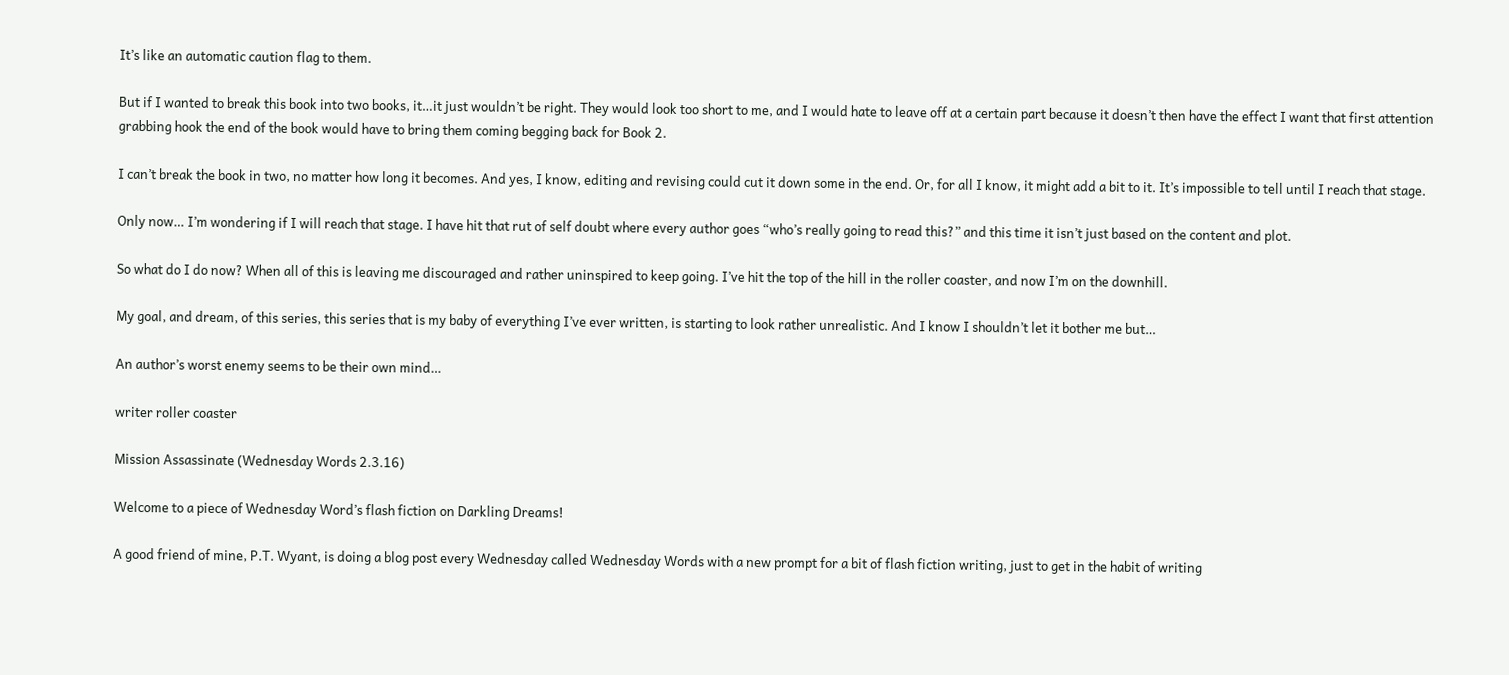It’s like an automatic caution flag to them.

But if I wanted to break this book into two books, it…it just wouldn’t be right. They would look too short to me, and I would hate to leave off at a certain part because it doesn’t then have the effect I want that first attention grabbing hook the end of the book would have to bring them coming begging back for Book 2.

I can’t break the book in two, no matter how long it becomes. And yes, I know, editing and revising could cut it down some in the end. Or, for all I know, it might add a bit to it. It’s impossible to tell until I reach that stage.

Only now… I’m wondering if I will reach that stage. I have hit that rut of self doubt where every author goes “who’s really going to read this?” and this time it isn’t just based on the content and plot.

So what do I do now? When all of this is leaving me discouraged and rather uninspired to keep going. I’ve hit the top of the hill in the roller coaster, and now I’m on the downhill.

My goal, and dream, of this series, this series that is my baby of everything I’ve ever written, is starting to look rather unrealistic. And I know I shouldn’t let it bother me but…

An author’s worst enemy seems to be their own mind…

writer roller coaster

Mission Assassinate (Wednesday Words 2.3.16)

Welcome to a piece of Wednesday Word’s flash fiction on Darkling Dreams!

A good friend of mine, P.T. Wyant, is doing a blog post every Wednesday called Wednesday Words with a new prompt for a bit of flash fiction writing, just to get in the habit of writing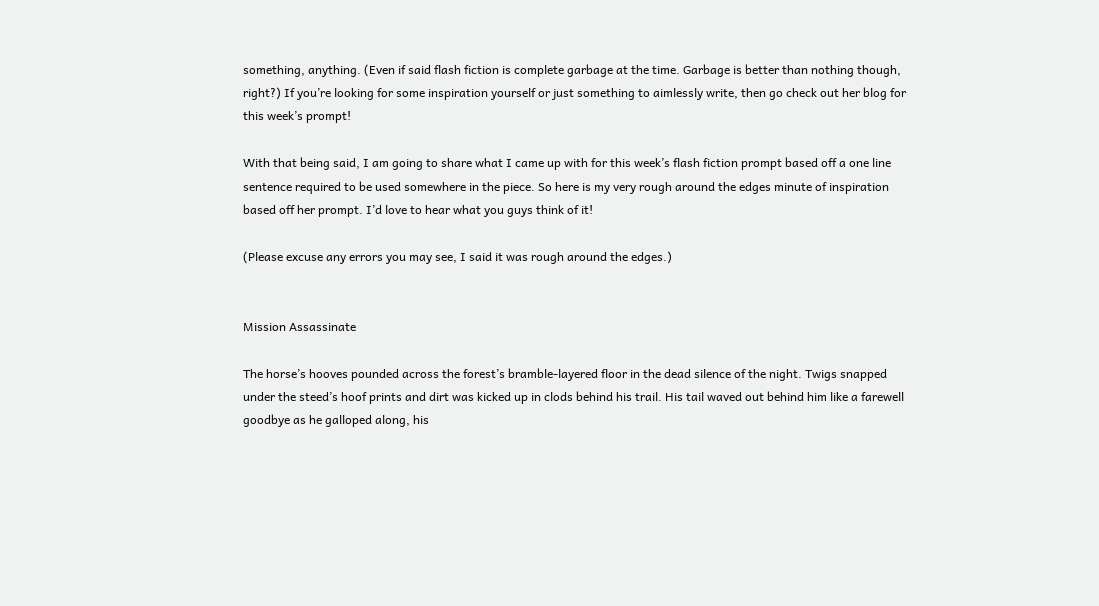something, anything. (Even if said flash fiction is complete garbage at the time. Garbage is better than nothing though, right?) If you’re looking for some inspiration yourself or just something to aimlessly write, then go check out her blog for this week’s prompt!

With that being said, I am going to share what I came up with for this week’s flash fiction prompt based off a one line sentence required to be used somewhere in the piece. So here is my very rough around the edges minute of inspiration based off her prompt. I’d love to hear what you guys think of it!

(Please excuse any errors you may see, I said it was rough around the edges.)


Mission Assassinate

The horse’s hooves pounded across the forest’s bramble-layered floor in the dead silence of the night. Twigs snapped under the steed’s hoof prints and dirt was kicked up in clods behind his trail. His tail waved out behind him like a farewell goodbye as he galloped along, his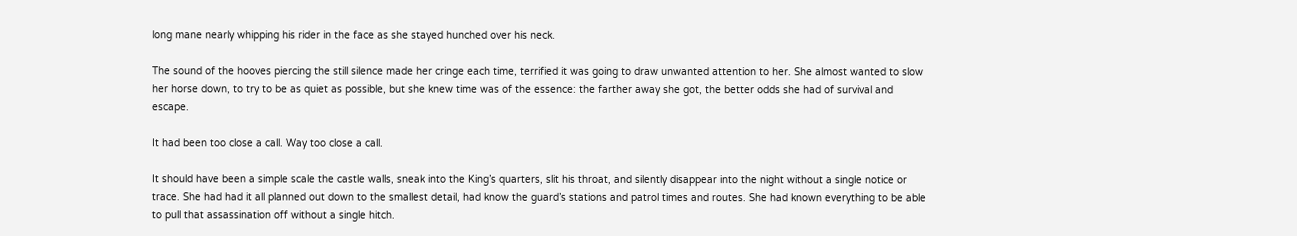long mane nearly whipping his rider in the face as she stayed hunched over his neck.

The sound of the hooves piercing the still silence made her cringe each time, terrified it was going to draw unwanted attention to her. She almost wanted to slow her horse down, to try to be as quiet as possible, but she knew time was of the essence: the farther away she got, the better odds she had of survival and escape.

It had been too close a call. Way too close a call.

It should have been a simple scale the castle walls, sneak into the King’s quarters, slit his throat, and silently disappear into the night without a single notice or trace. She had had it all planned out down to the smallest detail, had know the guard’s stations and patrol times and routes. She had known everything to be able to pull that assassination off without a single hitch.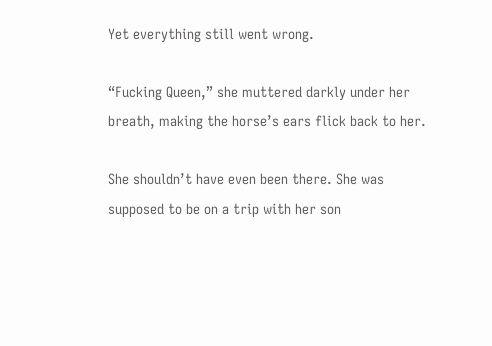Yet everything still went wrong.

“Fucking Queen,” she muttered darkly under her breath, making the horse’s ears flick back to her.

She shouldn’t have even been there. She was supposed to be on a trip with her son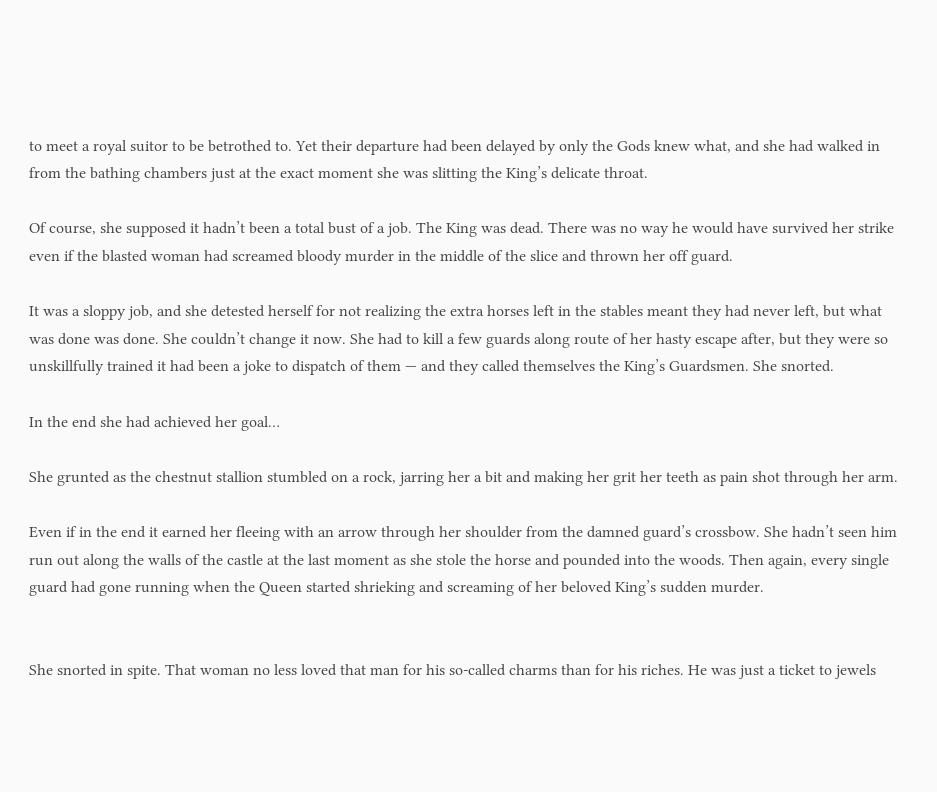to meet a royal suitor to be betrothed to. Yet their departure had been delayed by only the Gods knew what, and she had walked in from the bathing chambers just at the exact moment she was slitting the King’s delicate throat.

Of course, she supposed it hadn’t been a total bust of a job. The King was dead. There was no way he would have survived her strike even if the blasted woman had screamed bloody murder in the middle of the slice and thrown her off guard.

It was a sloppy job, and she detested herself for not realizing the extra horses left in the stables meant they had never left, but what was done was done. She couldn’t change it now. She had to kill a few guards along route of her hasty escape after, but they were so unskillfully trained it had been a joke to dispatch of them — and they called themselves the King’s Guardsmen. She snorted.

In the end she had achieved her goal…

She grunted as the chestnut stallion stumbled on a rock, jarring her a bit and making her grit her teeth as pain shot through her arm.

Even if in the end it earned her fleeing with an arrow through her shoulder from the damned guard’s crossbow. She hadn’t seen him run out along the walls of the castle at the last moment as she stole the horse and pounded into the woods. Then again, every single guard had gone running when the Queen started shrieking and screaming of her beloved King’s sudden murder.


She snorted in spite. That woman no less loved that man for his so-called charms than for his riches. He was just a ticket to jewels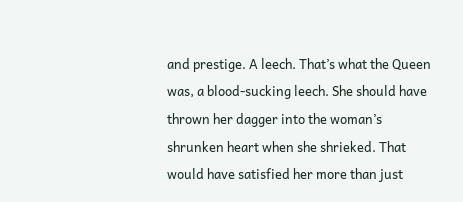and prestige. A leech. That’s what the Queen was, a blood-sucking leech. She should have thrown her dagger into the woman’s shrunken heart when she shrieked. That would have satisfied her more than just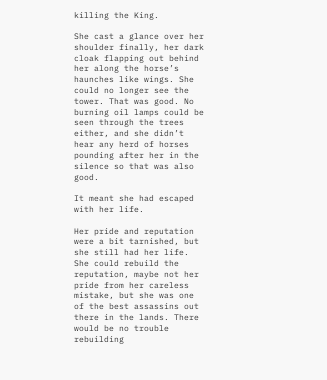killing the King.

She cast a glance over her shoulder finally, her dark cloak flapping out behind her along the horse’s haunches like wings. She could no longer see the tower. That was good. No burning oil lamps could be seen through the trees either, and she didn’t hear any herd of horses pounding after her in the silence so that was also good.

It meant she had escaped with her life.

Her pride and reputation were a bit tarnished, but she still had her life. She could rebuild the reputation, maybe not her pride from her careless mistake, but she was one of the best assassins out there in the lands. There would be no trouble rebuilding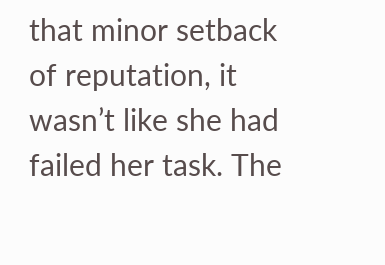that minor setback of reputation, it wasn’t like she had failed her task. The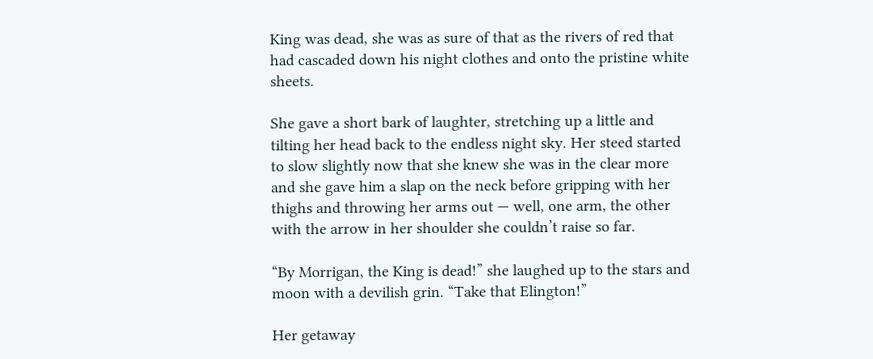King was dead, she was as sure of that as the rivers of red that had cascaded down his night clothes and onto the pristine white sheets.

She gave a short bark of laughter, stretching up a little and tilting her head back to the endless night sky. Her steed started to slow slightly now that she knew she was in the clear more and she gave him a slap on the neck before gripping with her thighs and throwing her arms out — well, one arm, the other with the arrow in her shoulder she couldn’t raise so far.

“By Morrigan, the King is dead!” she laughed up to the stars and moon with a devilish grin. “Take that Elington!”

Her getaway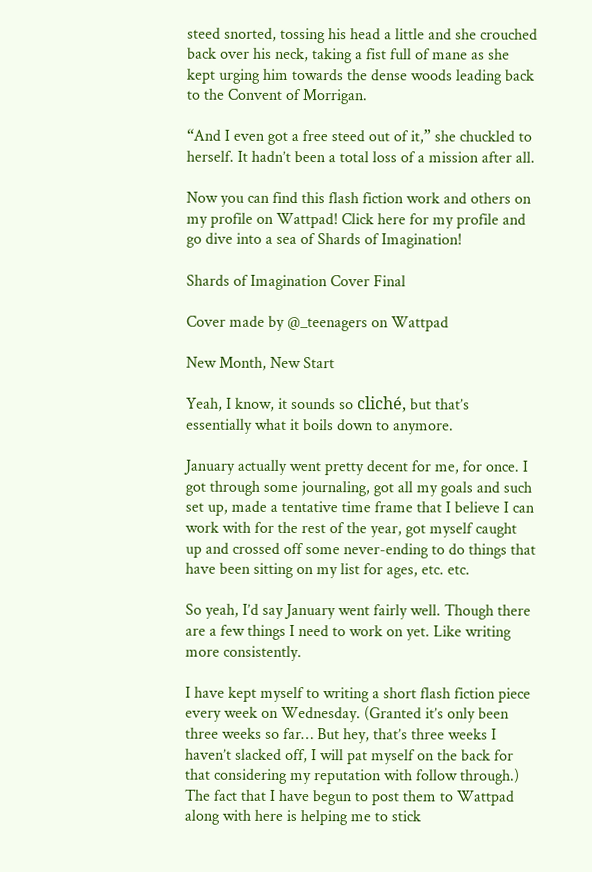steed snorted, tossing his head a little and she crouched back over his neck, taking a fist full of mane as she kept urging him towards the dense woods leading back to the Convent of Morrigan.

“And I even got a free steed out of it,” she chuckled to herself. It hadn’t been a total loss of a mission after all.

Now you can find this flash fiction work and others on my profile on Wattpad! Click here for my profile and go dive into a sea of Shards of Imagination!

Shards of Imagination Cover Final

Cover made by @_teenagers on Wattpad

New Month, New Start

Yeah, I know, it sounds so cliché, but that’s essentially what it boils down to anymore.

January actually went pretty decent for me, for once. I got through some journaling, got all my goals and such set up, made a tentative time frame that I believe I can work with for the rest of the year, got myself caught up and crossed off some never-ending to do things that have been sitting on my list for ages, etc. etc.

So yeah, I’d say January went fairly well. Though there are a few things I need to work on yet. Like writing more consistently.

I have kept myself to writing a short flash fiction piece every week on Wednesday. (Granted it’s only been three weeks so far… But hey, that’s three weeks I haven’t slacked off, I will pat myself on the back for that considering my reputation with follow through.) The fact that I have begun to post them to Wattpad along with here is helping me to stick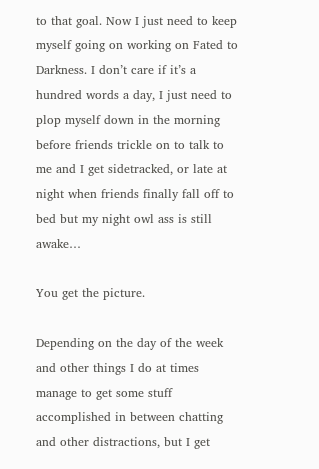to that goal. Now I just need to keep myself going on working on Fated to Darkness. I don’t care if it’s a hundred words a day, I just need to plop myself down in the morning before friends trickle on to talk to me and I get sidetracked, or late at night when friends finally fall off to bed but my night owl ass is still awake…

You get the picture.

Depending on the day of the week and other things I do at times manage to get some stuff accomplished in between chatting and other distractions, but I get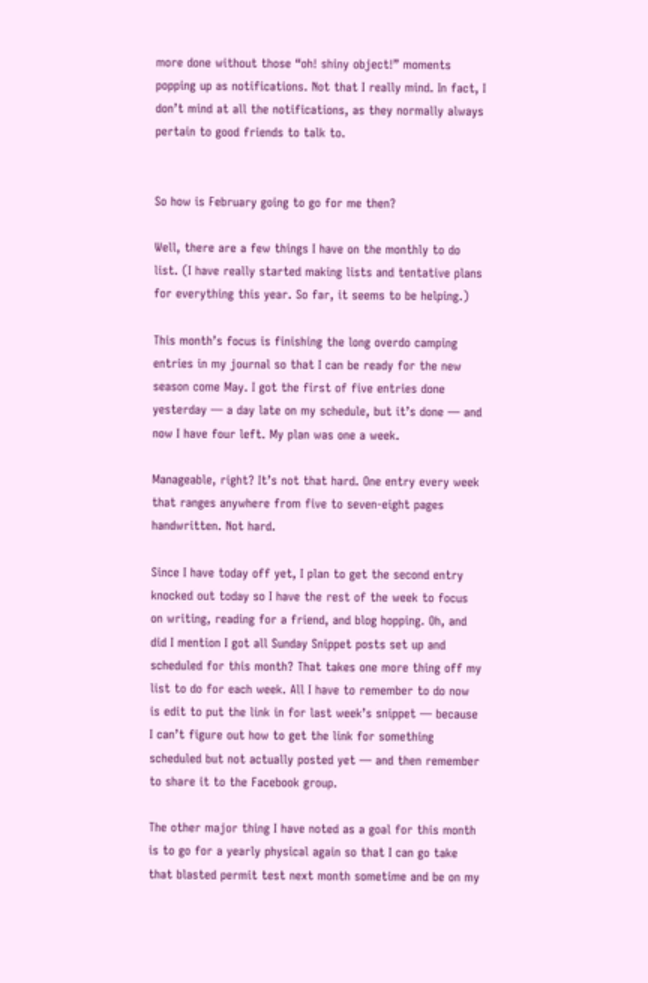more done without those “oh! shiny object!” moments popping up as notifications. Not that I really mind. In fact, I don’t mind at all the notifications, as they normally always pertain to good friends to talk to.


So how is February going to go for me then?

Well, there are a few things I have on the monthly to do list. (I have really started making lists and tentative plans for everything this year. So far, it seems to be helping.)

This month’s focus is finishing the long overdo camping entries in my journal so that I can be ready for the new season come May. I got the first of five entries done yesterday — a day late on my schedule, but it’s done — and now I have four left. My plan was one a week.

Manageable, right? It’s not that hard. One entry every week that ranges anywhere from five to seven-eight pages handwritten. Not hard.

Since I have today off yet, I plan to get the second entry knocked out today so I have the rest of the week to focus on writing, reading for a friend, and blog hopping. Oh, and did I mention I got all Sunday Snippet posts set up and scheduled for this month? That takes one more thing off my list to do for each week. All I have to remember to do now is edit to put the link in for last week’s snippet — because I can’t figure out how to get the link for something scheduled but not actually posted yet — and then remember to share it to the Facebook group.

The other major thing I have noted as a goal for this month is to go for a yearly physical again so that I can go take that blasted permit test next month sometime and be on my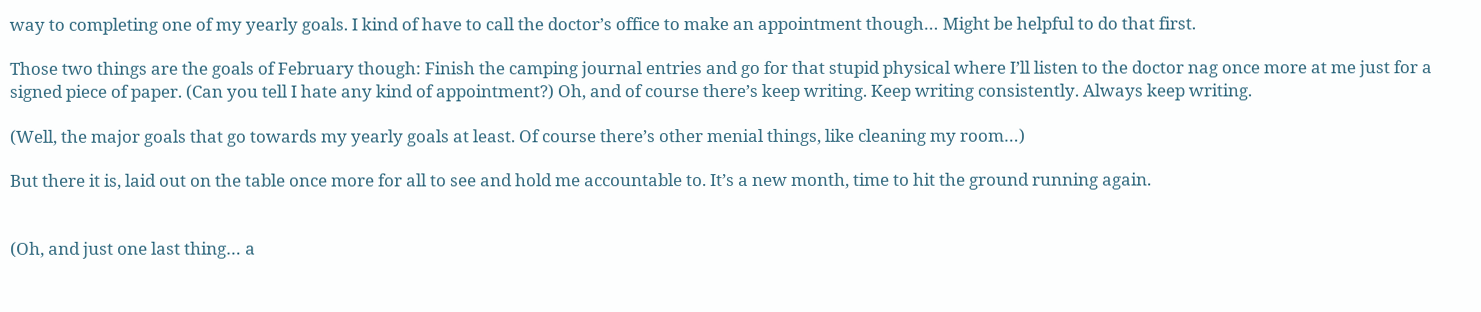way to completing one of my yearly goals. I kind of have to call the doctor’s office to make an appointment though… Might be helpful to do that first.

Those two things are the goals of February though: Finish the camping journal entries and go for that stupid physical where I’ll listen to the doctor nag once more at me just for a signed piece of paper. (Can you tell I hate any kind of appointment?) Oh, and of course there’s keep writing. Keep writing consistently. Always keep writing.

(Well, the major goals that go towards my yearly goals at least. Of course there’s other menial things, like cleaning my room…)

But there it is, laid out on the table once more for all to see and hold me accountable to. It’s a new month, time to hit the ground running again.


(Oh, and just one last thing… a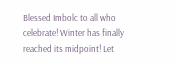Blessed Imbolc to all who celebrate! Winter has finally reached its midpoint! Let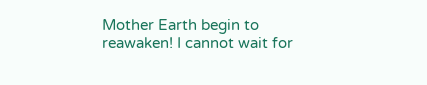Mother Earth begin to reawaken! I cannot wait for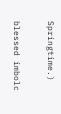Springtime.)

blessed imbolc